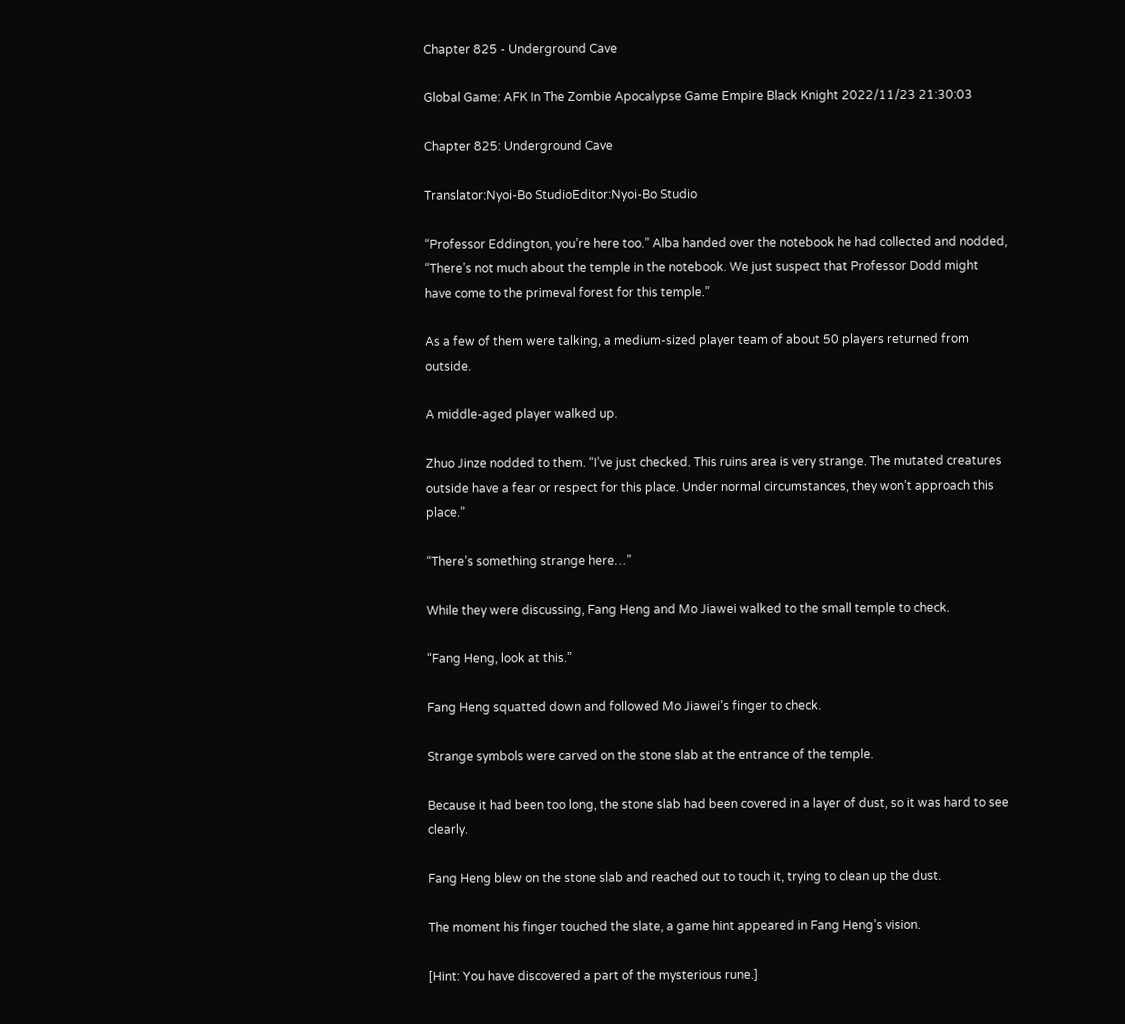Chapter 825 - Underground Cave

Global Game: AFK In The Zombie Apocalypse Game Empire Black Knight 2022/11/23 21:30:03

Chapter 825: Underground Cave

Translator:Nyoi-Bo StudioEditor:Nyoi-Bo Studio

“Professor Eddington, you’re here too.” Alba handed over the notebook he had collected and nodded, “There’s not much about the temple in the notebook. We just suspect that Professor Dodd might have come to the primeval forest for this temple.”

As a few of them were talking, a medium-sized player team of about 50 players returned from outside.

A middle-aged player walked up.

Zhuo Jinze nodded to them. “I’ve just checked. This ruins area is very strange. The mutated creatures outside have a fear or respect for this place. Under normal circumstances, they won’t approach this place.”

“There’s something strange here…”

While they were discussing, Fang Heng and Mo Jiawei walked to the small temple to check.

“Fang Heng, look at this.”

Fang Heng squatted down and followed Mo Jiawei’s finger to check.

Strange symbols were carved on the stone slab at the entrance of the temple.

Because it had been too long, the stone slab had been covered in a layer of dust, so it was hard to see clearly.

Fang Heng blew on the stone slab and reached out to touch it, trying to clean up the dust.

The moment his finger touched the slate, a game hint appeared in Fang Heng’s vision.

[Hint: You have discovered a part of the mysterious rune.]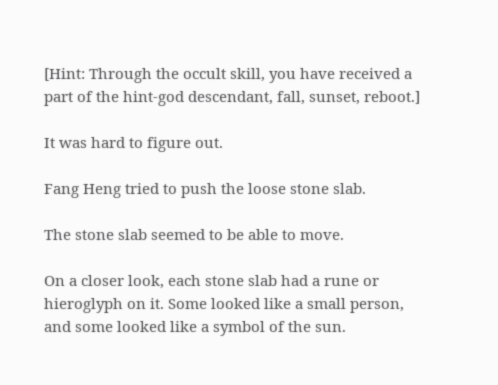[Hint: Through the occult skill, you have received a part of the hint-god descendant, fall, sunset, reboot.]

It was hard to figure out.

Fang Heng tried to push the loose stone slab.

The stone slab seemed to be able to move.

On a closer look, each stone slab had a rune or hieroglyph on it. Some looked like a small person, and some looked like a symbol of the sun.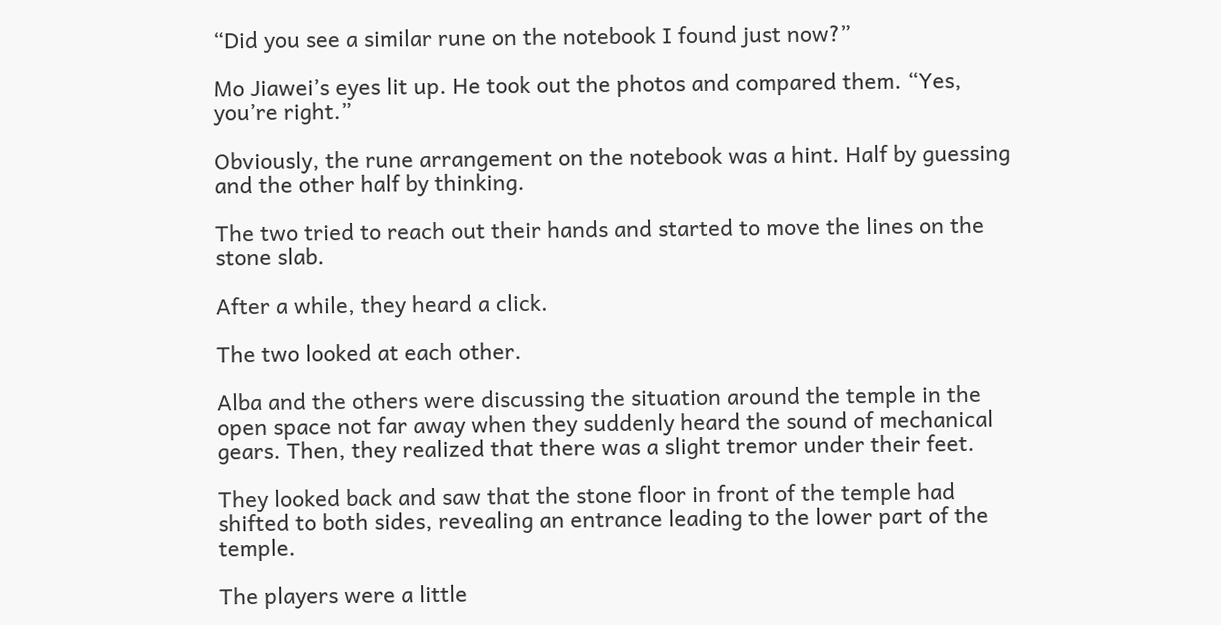“Did you see a similar rune on the notebook I found just now?”

Mo Jiawei’s eyes lit up. He took out the photos and compared them. “Yes, you’re right.”

Obviously, the rune arrangement on the notebook was a hint. Half by guessing and the other half by thinking.

The two tried to reach out their hands and started to move the lines on the stone slab.

After a while, they heard a click.

The two looked at each other.

Alba and the others were discussing the situation around the temple in the open space not far away when they suddenly heard the sound of mechanical gears. Then, they realized that there was a slight tremor under their feet.

They looked back and saw that the stone floor in front of the temple had shifted to both sides, revealing an entrance leading to the lower part of the temple.

The players were a little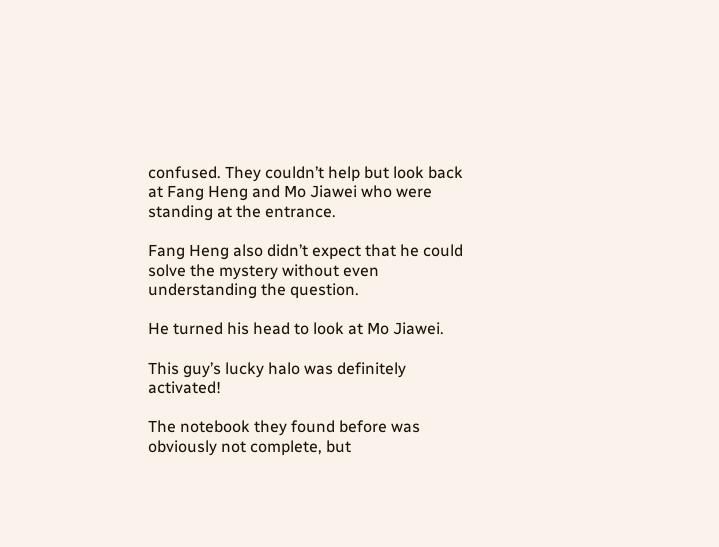confused. They couldn’t help but look back at Fang Heng and Mo Jiawei who were standing at the entrance.

Fang Heng also didn’t expect that he could solve the mystery without even understanding the question.

He turned his head to look at Mo Jiawei.

This guy’s lucky halo was definitely activated!

The notebook they found before was obviously not complete, but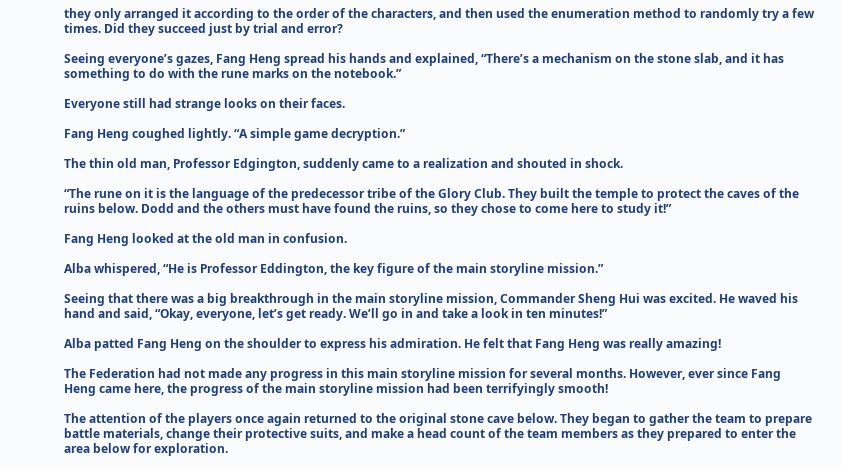they only arranged it according to the order of the characters, and then used the enumeration method to randomly try a few times. Did they succeed just by trial and error?

Seeing everyone’s gazes, Fang Heng spread his hands and explained, “There’s a mechanism on the stone slab, and it has something to do with the rune marks on the notebook.”

Everyone still had strange looks on their faces.

Fang Heng coughed lightly. “A simple game decryption.”

The thin old man, Professor Edgington, suddenly came to a realization and shouted in shock.

“The rune on it is the language of the predecessor tribe of the Glory Club. They built the temple to protect the caves of the ruins below. Dodd and the others must have found the ruins, so they chose to come here to study it!”

Fang Heng looked at the old man in confusion.

Alba whispered, “He is Professor Eddington, the key figure of the main storyline mission.”

Seeing that there was a big breakthrough in the main storyline mission, Commander Sheng Hui was excited. He waved his hand and said, “Okay, everyone, let’s get ready. We’ll go in and take a look in ten minutes!”

Alba patted Fang Heng on the shoulder to express his admiration. He felt that Fang Heng was really amazing!

The Federation had not made any progress in this main storyline mission for several months. However, ever since Fang Heng came here, the progress of the main storyline mission had been terrifyingly smooth!

The attention of the players once again returned to the original stone cave below. They began to gather the team to prepare battle materials, change their protective suits, and make a head count of the team members as they prepared to enter the area below for exploration.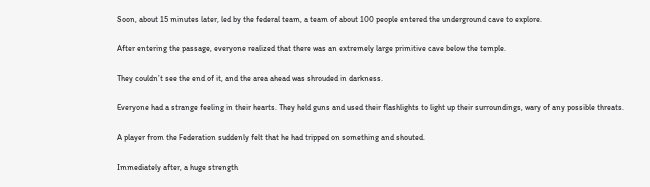Soon, about 15 minutes later, led by the federal team, a team of about 100 people entered the underground cave to explore.

After entering the passage, everyone realized that there was an extremely large primitive cave below the temple.

They couldn’t see the end of it, and the area ahead was shrouded in darkness.

Everyone had a strange feeling in their hearts. They held guns and used their flashlights to light up their surroundings, wary of any possible threats.

A player from the Federation suddenly felt that he had tripped on something and shouted.

Immediately after, a huge strength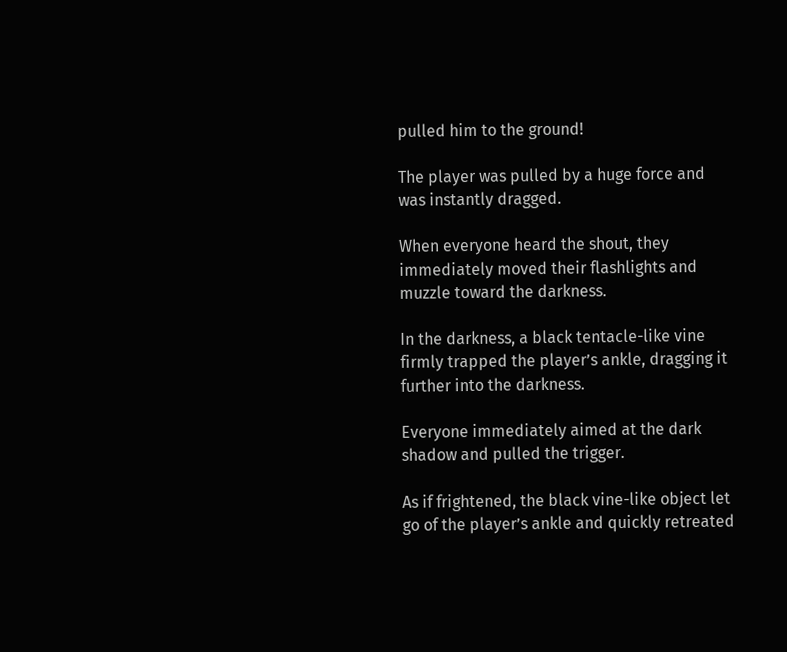pulled him to the ground!

The player was pulled by a huge force and was instantly dragged.

When everyone heard the shout, they immediately moved their flashlights and muzzle toward the darkness.

In the darkness, a black tentacle-like vine firmly trapped the player’s ankle, dragging it further into the darkness.

Everyone immediately aimed at the dark shadow and pulled the trigger.

As if frightened, the black vine-like object let go of the player’s ankle and quickly retreated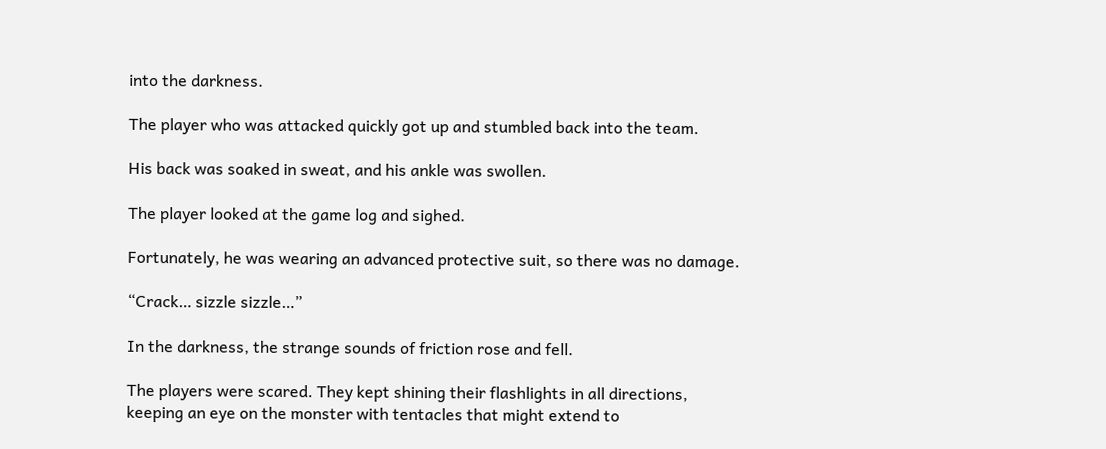into the darkness.

The player who was attacked quickly got up and stumbled back into the team.

His back was soaked in sweat, and his ankle was swollen.

The player looked at the game log and sighed.

Fortunately, he was wearing an advanced protective suit, so there was no damage.

“Crack… sizzle sizzle…”

In the darkness, the strange sounds of friction rose and fell.

The players were scared. They kept shining their flashlights in all directions, keeping an eye on the monster with tentacles that might extend to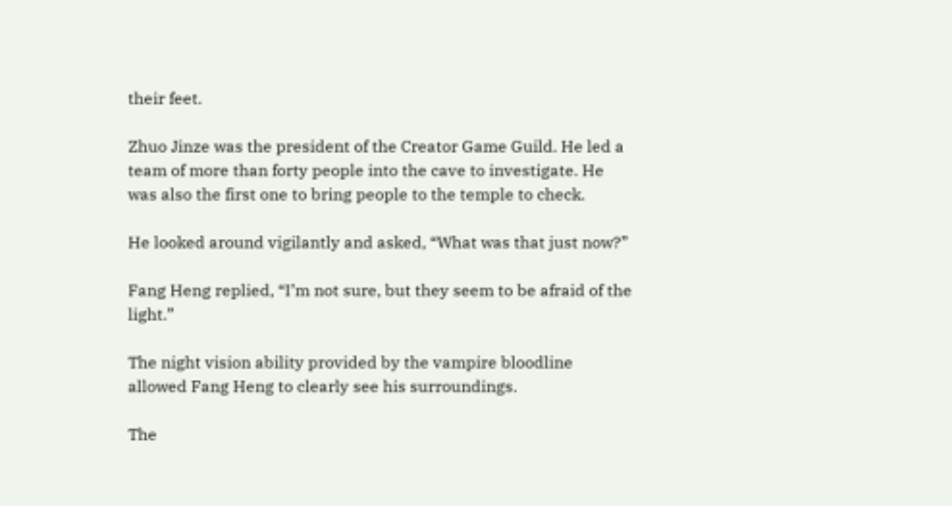their feet.

Zhuo Jinze was the president of the Creator Game Guild. He led a team of more than forty people into the cave to investigate. He was also the first one to bring people to the temple to check.

He looked around vigilantly and asked, “What was that just now?”

Fang Heng replied, “I’m not sure, but they seem to be afraid of the light.”

The night vision ability provided by the vampire bloodline allowed Fang Heng to clearly see his surroundings.

The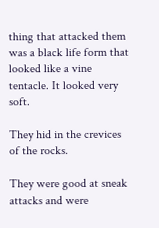thing that attacked them was a black life form that looked like a vine tentacle. It looked very soft.

They hid in the crevices of the rocks.

They were good at sneak attacks and were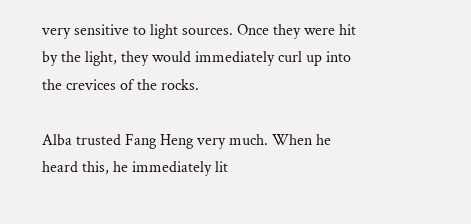very sensitive to light sources. Once they were hit by the light, they would immediately curl up into the crevices of the rocks.

Alba trusted Fang Heng very much. When he heard this, he immediately lit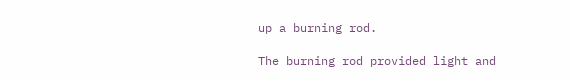up a burning rod.

The burning rod provided light and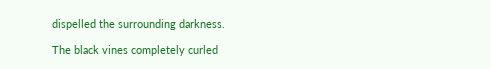dispelled the surrounding darkness.

The black vines completely curled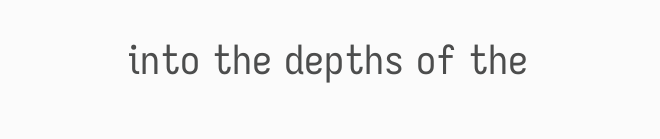into the depths of the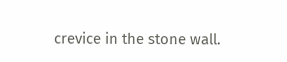crevice in the stone wall.